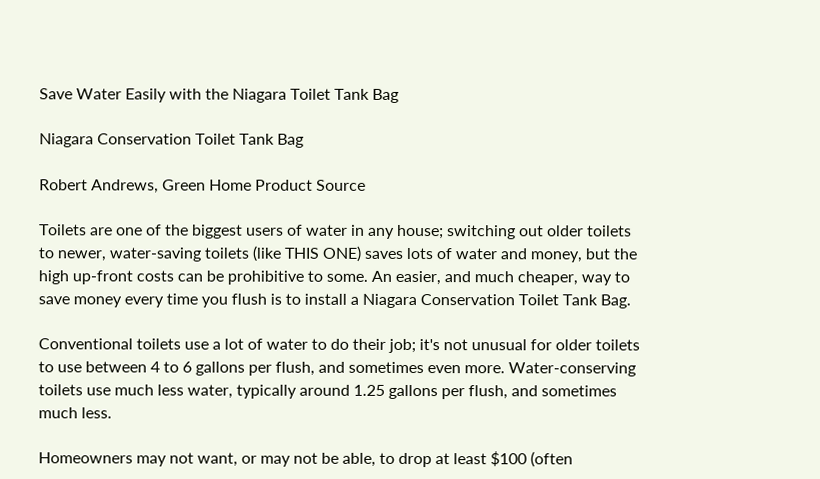Save Water Easily with the Niagara Toilet Tank Bag

Niagara Conservation Toilet Tank Bag

Robert Andrews, Green Home Product Source

Toilets are one of the biggest users of water in any house; switching out older toilets to newer, water-saving toilets (like THIS ONE) saves lots of water and money, but the high up-front costs can be prohibitive to some. An easier, and much cheaper, way to save money every time you flush is to install a Niagara Conservation Toilet Tank Bag.

Conventional toilets use a lot of water to do their job; it's not unusual for older toilets to use between 4 to 6 gallons per flush, and sometimes even more. Water-conserving toilets use much less water, typically around 1.25 gallons per flush, and sometimes much less.

Homeowners may not want, or may not be able, to drop at least $100 (often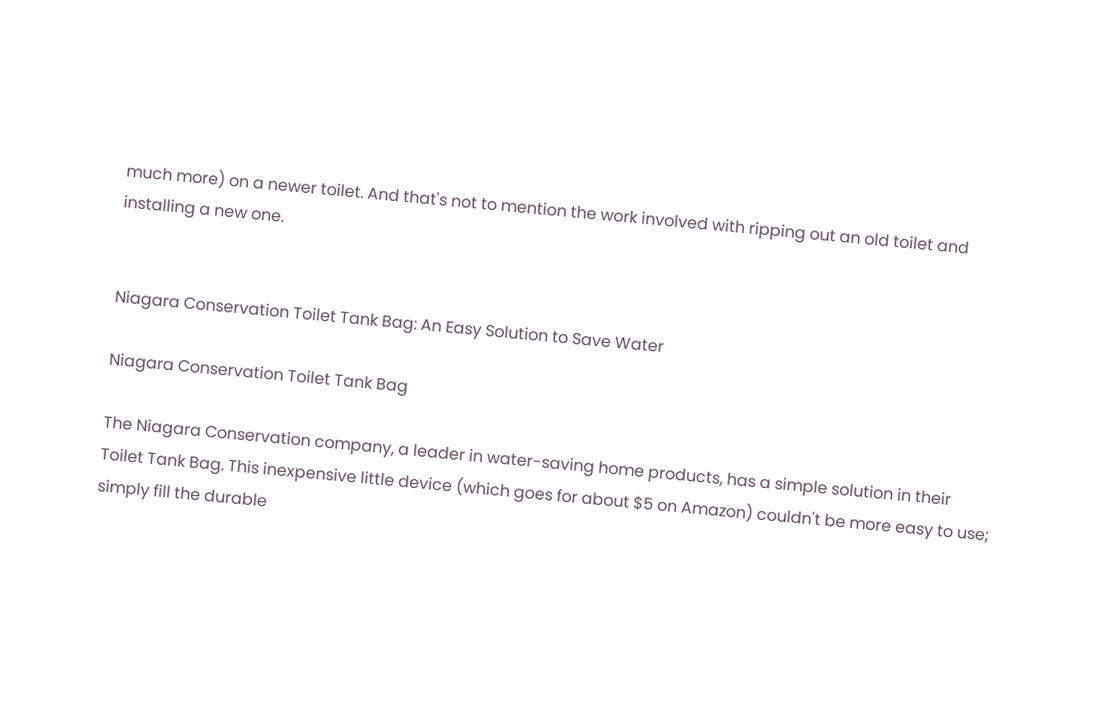much more) on a newer toilet. And that's not to mention the work involved with ripping out an old toilet and installing a new one.


Niagara Conservation Toilet Tank Bag: An Easy Solution to Save Water

Niagara Conservation Toilet Tank Bag

The Niagara Conservation company, a leader in water-saving home products, has a simple solution in their Toilet Tank Bag. This inexpensive little device (which goes for about $5 on Amazon) couldn't be more easy to use; simply fill the durable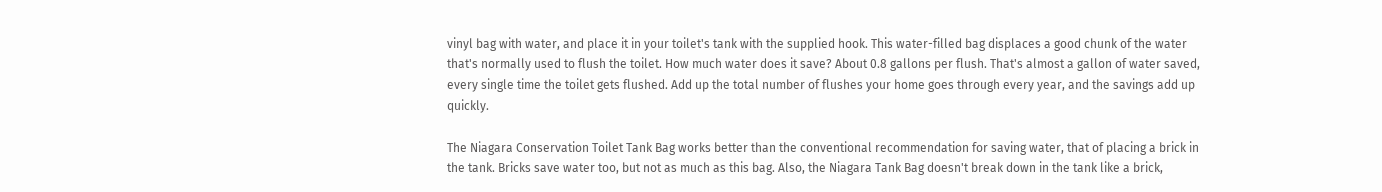vinyl bag with water, and place it in your toilet's tank with the supplied hook. This water-filled bag displaces a good chunk of the water that's normally used to flush the toilet. How much water does it save? About 0.8 gallons per flush. That's almost a gallon of water saved, every single time the toilet gets flushed. Add up the total number of flushes your home goes through every year, and the savings add up quickly.

The Niagara Conservation Toilet Tank Bag works better than the conventional recommendation for saving water, that of placing a brick in the tank. Bricks save water too, but not as much as this bag. Also, the Niagara Tank Bag doesn't break down in the tank like a brick,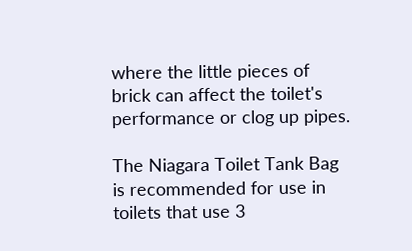where the little pieces of brick can affect the toilet's performance or clog up pipes.

The Niagara Toilet Tank Bag is recommended for use in toilets that use 3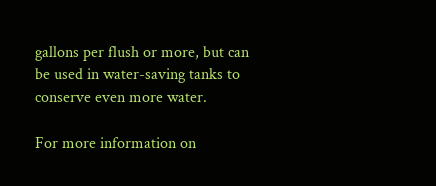gallons per flush or more, but can be used in water-saving tanks to conserve even more water.

For more information on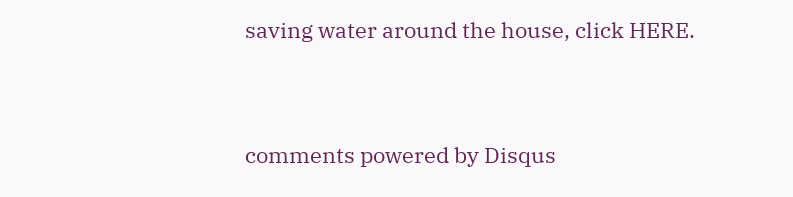saving water around the house, click HERE.


comments powered by Disqus